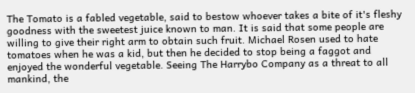The Tomato is a fabled vegetable, said to bestow whoever takes a bite of it's fleshy goodness with the sweetest juice known to man. It is said that some people are willing to give their right arm to obtain such fruit. Michael Rosen used to hate tomatoes when he was a kid, but then he decided to stop being a faggot and enjoyed the wonderful vegetable. Seeing The Harrybo Company as a threat to all mankind, the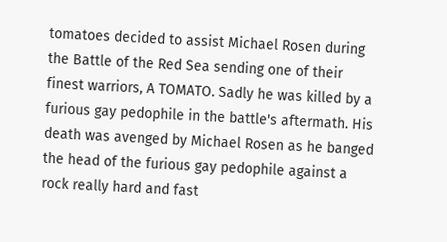tomatoes decided to assist Michael Rosen during the Battle of the Red Sea sending one of their finest warriors, A TOMATO. Sadly he was killed by a furious gay pedophile in the battle's aftermath. His death was avenged by Michael Rosen as he banged the head of the furious gay pedophile against a rock really hard and fast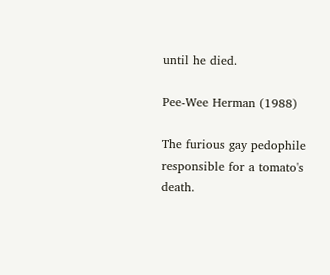until he died.

Pee-Wee Herman (1988)

The furious gay pedophile responsible for a tomato's death.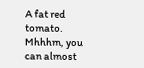A fat red tomato. Mhhhm, you can almost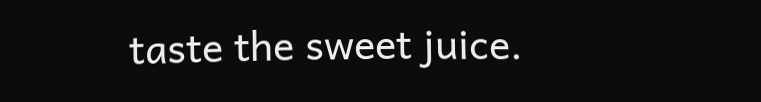taste the sweet juice.